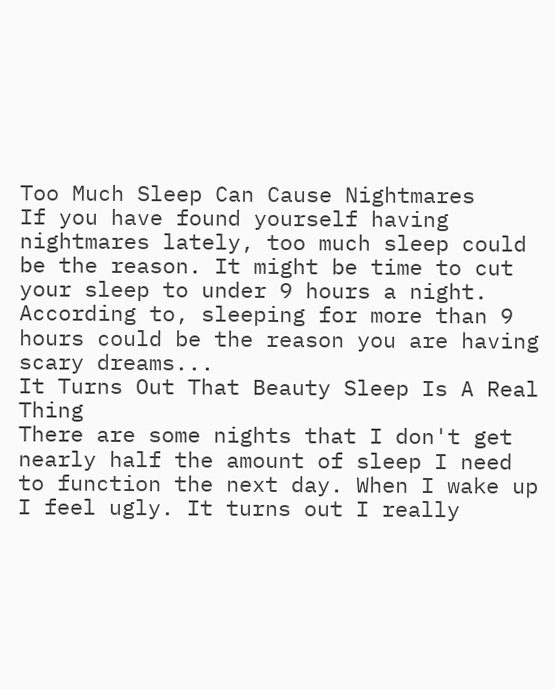Too Much Sleep Can Cause Nightmares
If you have found yourself having nightmares lately, too much sleep could be the reason. It might be time to cut your sleep to under 9 hours a night.
According to, sleeping for more than 9 hours could be the reason you are having scary dreams...
It Turns Out That Beauty Sleep Is A Real Thing
There are some nights that I don't get nearly half the amount of sleep I need to function the next day. When I wake up I feel ugly. It turns out I really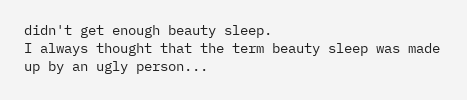didn't get enough beauty sleep.
I always thought that the term beauty sleep was made up by an ugly person...